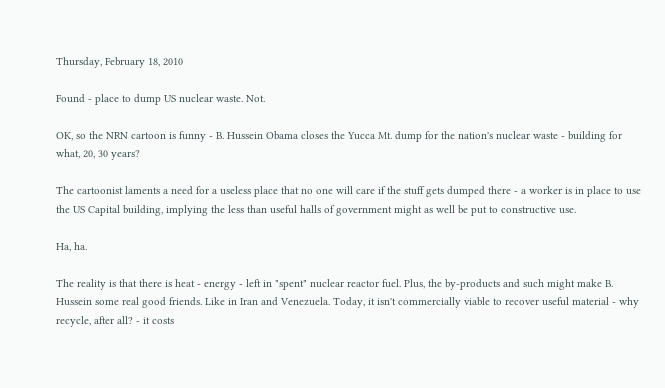Thursday, February 18, 2010

Found - place to dump US nuclear waste. Not.

OK, so the NRN cartoon is funny - B. Hussein Obama closes the Yucca Mt. dump for the nation's nuclear waste - building for what, 20, 30 years?

The cartoonist laments a need for a useless place that no one will care if the stuff gets dumped there - a worker is in place to use the US Capital building, implying the less than useful halls of government might as well be put to constructive use.

Ha, ha.

The reality is that there is heat - energy - left in "spent" nuclear reactor fuel. Plus, the by-products and such might make B. Hussein some real good friends. Like in Iran and Venezuela. Today, it isn't commercially viable to recover useful material - why recycle, after all? - it costs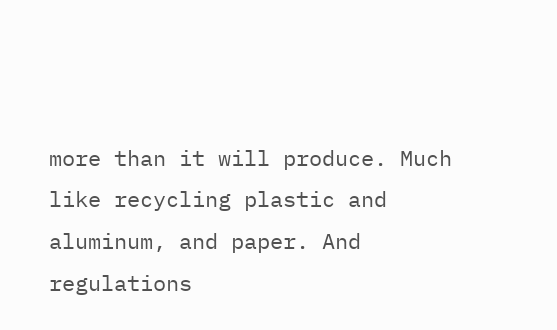more than it will produce. Much like recycling plastic and aluminum, and paper. And regulations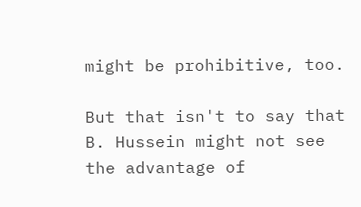might be prohibitive, too.

But that isn't to say that B. Hussein might not see the advantage of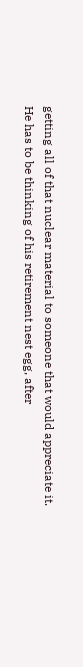getting all of that nuclear material to someone that would appreciate it. He has to be thinking of his retirement nest egg, after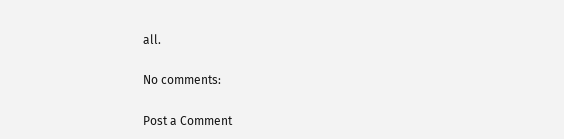all.

No comments:

Post a Comment